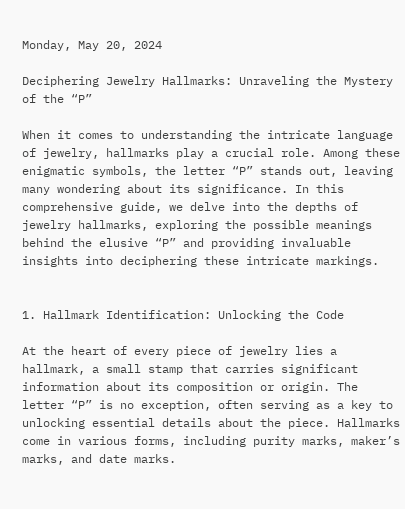Monday, May 20, 2024

Deciphering Jewelry Hallmarks: Unraveling the Mystery of the “P”

When it comes to understanding the intricate language of jewelry, hallmarks play a crucial role. Among these enigmatic symbols, the letter “P” stands out, leaving many wondering about its significance. In this comprehensive guide, we delve into the depths of jewelry hallmarks, exploring the possible meanings behind the elusive “P” and providing invaluable insights into deciphering these intricate markings.


1. Hallmark Identification: Unlocking the Code

At the heart of every piece of jewelry lies a hallmark, a small stamp that carries significant information about its composition or origin. The letter “P” is no exception, often serving as a key to unlocking essential details about the piece. Hallmarks come in various forms, including purity marks, maker’s marks, and date marks.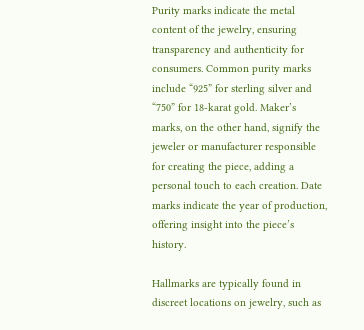Purity marks indicate the metal content of the jewelry, ensuring transparency and authenticity for consumers. Common purity marks include “925” for sterling silver and “750” for 18-karat gold. Maker’s marks, on the other hand, signify the jeweler or manufacturer responsible for creating the piece, adding a personal touch to each creation. Date marks indicate the year of production, offering insight into the piece’s history.

Hallmarks are typically found in discreet locations on jewelry, such as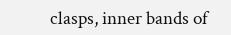clasps, inner bands of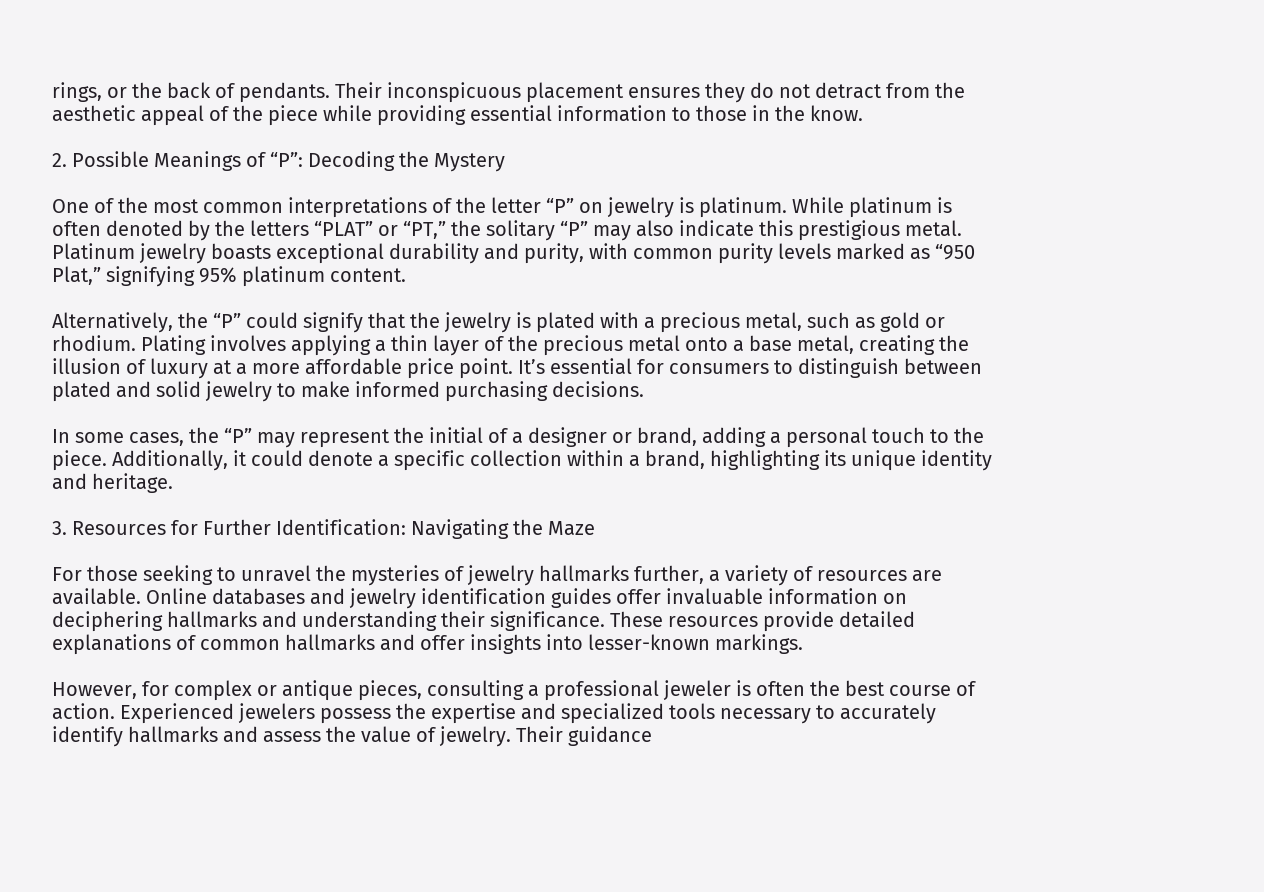rings, or the back of pendants. Their inconspicuous placement ensures they do not detract from the aesthetic appeal of the piece while providing essential information to those in the know.

2. Possible Meanings of “P”: Decoding the Mystery

One of the most common interpretations of the letter “P” on jewelry is platinum. While platinum is often denoted by the letters “PLAT” or “PT,” the solitary “P” may also indicate this prestigious metal. Platinum jewelry boasts exceptional durability and purity, with common purity levels marked as “950 Plat,” signifying 95% platinum content.

Alternatively, the “P” could signify that the jewelry is plated with a precious metal, such as gold or rhodium. Plating involves applying a thin layer of the precious metal onto a base metal, creating the illusion of luxury at a more affordable price point. It’s essential for consumers to distinguish between plated and solid jewelry to make informed purchasing decisions.

In some cases, the “P” may represent the initial of a designer or brand, adding a personal touch to the piece. Additionally, it could denote a specific collection within a brand, highlighting its unique identity and heritage.

3. Resources for Further Identification: Navigating the Maze

For those seeking to unravel the mysteries of jewelry hallmarks further, a variety of resources are available. Online databases and jewelry identification guides offer invaluable information on deciphering hallmarks and understanding their significance. These resources provide detailed explanations of common hallmarks and offer insights into lesser-known markings.

However, for complex or antique pieces, consulting a professional jeweler is often the best course of action. Experienced jewelers possess the expertise and specialized tools necessary to accurately identify hallmarks and assess the value of jewelry. Their guidance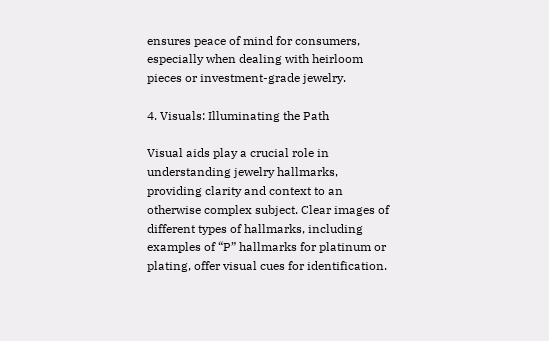ensures peace of mind for consumers, especially when dealing with heirloom pieces or investment-grade jewelry.

4. Visuals: Illuminating the Path

Visual aids play a crucial role in understanding jewelry hallmarks, providing clarity and context to an otherwise complex subject. Clear images of different types of hallmarks, including examples of “P” hallmarks for platinum or plating, offer visual cues for identification.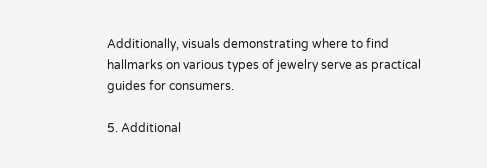Additionally, visuals demonstrating where to find hallmarks on various types of jewelry serve as practical guides for consumers.

5. Additional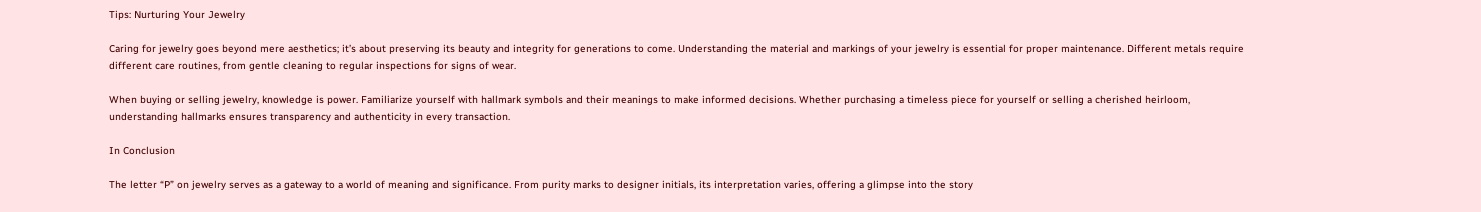Tips: Nurturing Your Jewelry

Caring for jewelry goes beyond mere aesthetics; it’s about preserving its beauty and integrity for generations to come. Understanding the material and markings of your jewelry is essential for proper maintenance. Different metals require different care routines, from gentle cleaning to regular inspections for signs of wear.

When buying or selling jewelry, knowledge is power. Familiarize yourself with hallmark symbols and their meanings to make informed decisions. Whether purchasing a timeless piece for yourself or selling a cherished heirloom, understanding hallmarks ensures transparency and authenticity in every transaction.

In Conclusion

The letter “P” on jewelry serves as a gateway to a world of meaning and significance. From purity marks to designer initials, its interpretation varies, offering a glimpse into the story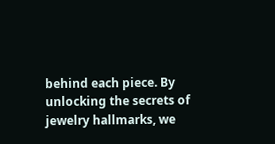behind each piece. By unlocking the secrets of jewelry hallmarks, we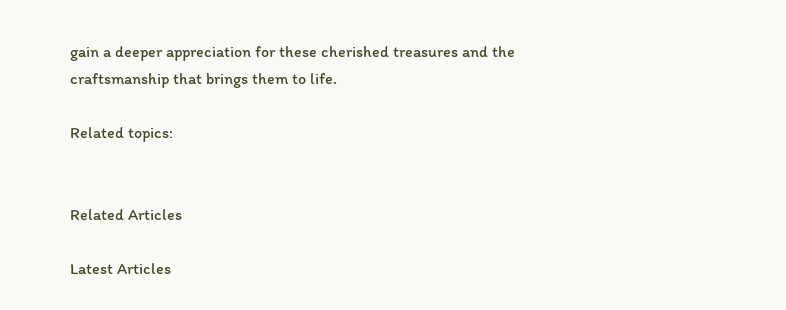gain a deeper appreciation for these cherished treasures and the craftsmanship that brings them to life.

Related topics:


Related Articles

Latest Articles